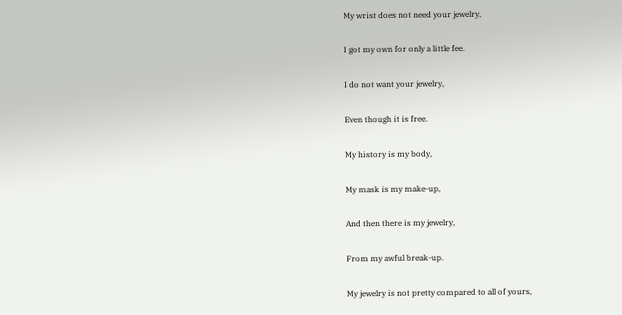My wrist does not need your jewelry,

I got my own for only a little fee.

I do not want your jewelry,

Even though it is free.

My history is my body,

My mask is my make-up,

And then there is my jewelry,

From my awful break-up.

My jewelry is not pretty compared to all of yours,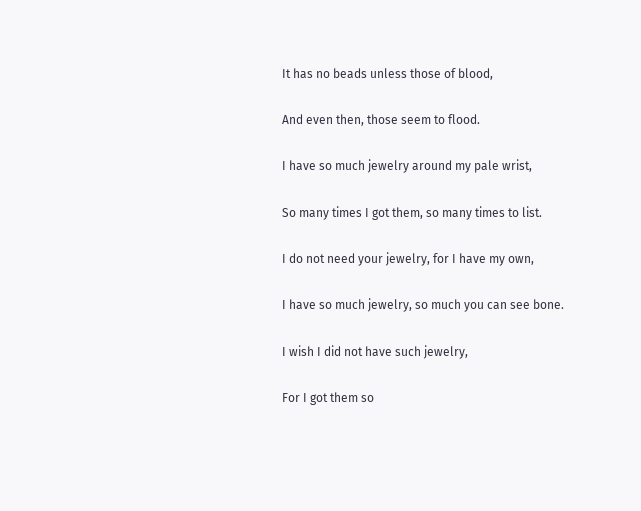It has no beads unless those of blood,

And even then, those seem to flood.

I have so much jewelry around my pale wrist,

So many times I got them, so many times to list.

I do not need your jewelry, for I have my own,

I have so much jewelry, so much you can see bone.

I wish I did not have such jewelry,

For I got them so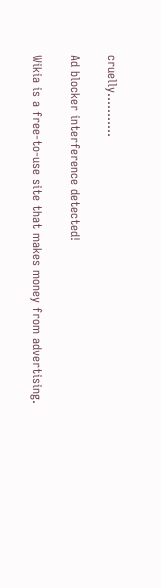cruelly...........

Ad blocker interference detected!

Wikia is a free-to-use site that makes money from advertising.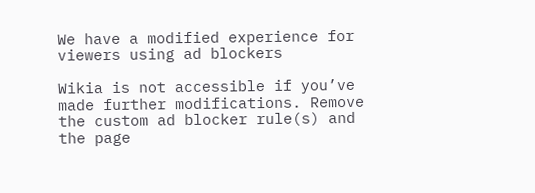We have a modified experience for viewers using ad blockers

Wikia is not accessible if you’ve made further modifications. Remove the custom ad blocker rule(s) and the page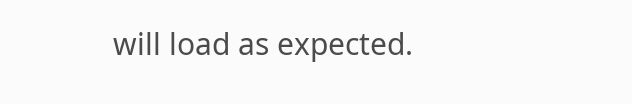will load as expected.